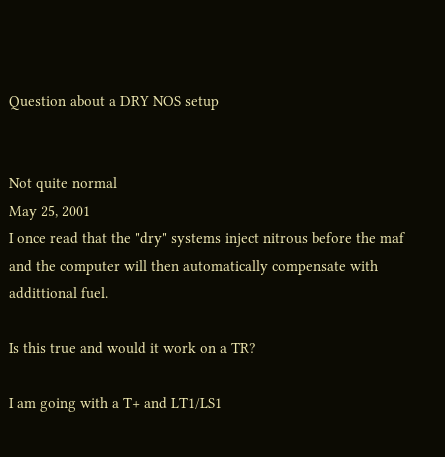Question about a DRY NOS setup


Not quite normal
May 25, 2001
I once read that the "dry" systems inject nitrous before the maf and the computer will then automatically compensate with addittional fuel.

Is this true and would it work on a TR?

I am going with a T+ and LT1/LS1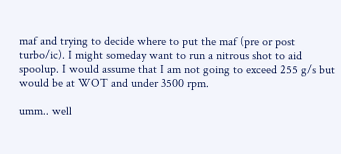maf and trying to decide where to put the maf (pre or post turbo/ic). I might someday want to run a nitrous shot to aid spoolup. I would assume that I am not going to exceed 255 g/s but would be at WOT and under 3500 rpm.

umm.. well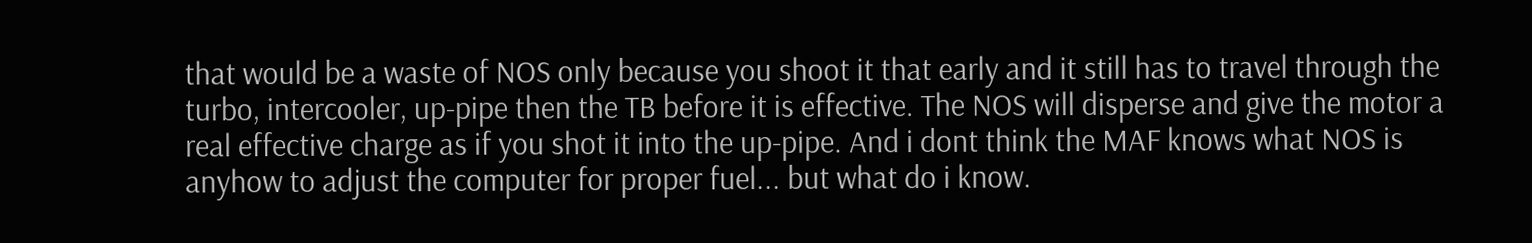that would be a waste of NOS only because you shoot it that early and it still has to travel through the turbo, intercooler, up-pipe then the TB before it is effective. The NOS will disperse and give the motor a real effective charge as if you shot it into the up-pipe. And i dont think the MAF knows what NOS is anyhow to adjust the computer for proper fuel... but what do i know.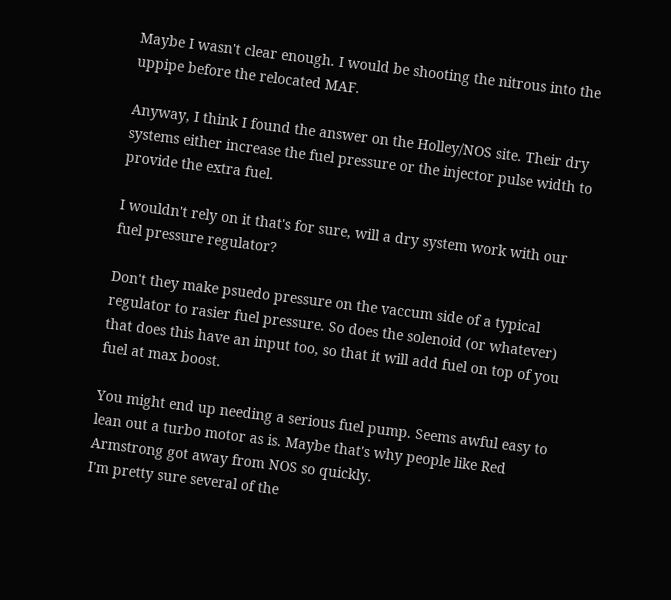Maybe I wasn't clear enough. I would be shooting the nitrous into the uppipe before the relocated MAF.

Anyway, I think I found the answer on the Holley/NOS site. Their dry systems either increase the fuel pressure or the injector pulse width to provide the extra fuel.

I wouldn't rely on it that's for sure, will a dry system work with our fuel pressure regulator?

Don't they make psuedo pressure on the vaccum side of a typical regulator to rasier fuel pressure. So does the solenoid (or whatever) that does this have an input too, so that it will add fuel on top of you fuel at max boost.

You might end up needing a serious fuel pump. Seems awful easy to lean out a turbo motor as is. Maybe that's why people like Red Armstrong got away from NOS so quickly.
I'm pretty sure several of the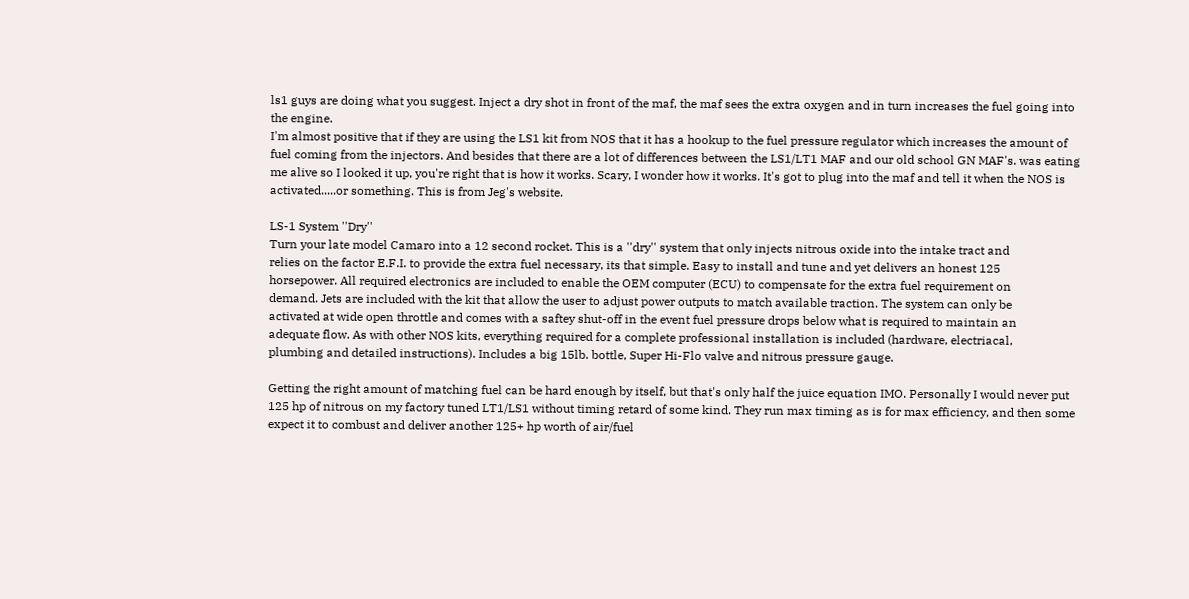ls1 guys are doing what you suggest. Inject a dry shot in front of the maf, the maf sees the extra oxygen and in turn increases the fuel going into the engine.
I'm almost positive that if they are using the LS1 kit from NOS that it has a hookup to the fuel pressure regulator which increases the amount of fuel coming from the injectors. And besides that there are a lot of differences between the LS1/LT1 MAF and our old school GN MAF's. was eating me alive so I looked it up, you're right that is how it works. Scary, I wonder how it works. It's got to plug into the maf and tell it when the NOS is activated.....or something. This is from Jeg's website.

LS-1 System ''Dry''
Turn your late model Camaro into a 12 second rocket. This is a ''dry'' system that only injects nitrous oxide into the intake tract and
relies on the factor E.F.I. to provide the extra fuel necessary, its that simple. Easy to install and tune and yet delivers an honest 125
horsepower. All required electronics are included to enable the OEM computer (ECU) to compensate for the extra fuel requirement on
demand. Jets are included with the kit that allow the user to adjust power outputs to match available traction. The system can only be
activated at wide open throttle and comes with a saftey shut-off in the event fuel pressure drops below what is required to maintain an
adequate flow. As with other NOS kits, everything required for a complete professional installation is included (hardware, electriacal,
plumbing and detailed instructions). Includes a big 15lb. bottle, Super Hi-Flo valve and nitrous pressure gauge.

Getting the right amount of matching fuel can be hard enough by itself, but that's only half the juice equation IMO. Personally I would never put 125 hp of nitrous on my factory tuned LT1/LS1 without timing retard of some kind. They run max timing as is for max efficiency, and then some expect it to combust and deliver another 125+ hp worth of air/fuel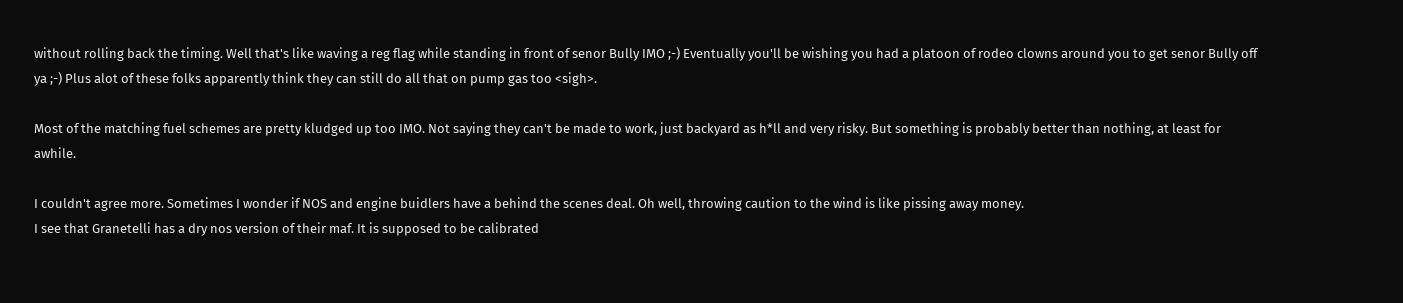without rolling back the timing. Well that's like waving a reg flag while standing in front of senor Bully IMO ;-) Eventually you'll be wishing you had a platoon of rodeo clowns around you to get senor Bully off ya ;-) Plus alot of these folks apparently think they can still do all that on pump gas too <sigh>.

Most of the matching fuel schemes are pretty kludged up too IMO. Not saying they can't be made to work, just backyard as h*ll and very risky. But something is probably better than nothing, at least for awhile.

I couldn't agree more. Sometimes I wonder if NOS and engine buidlers have a behind the scenes deal. Oh well, throwing caution to the wind is like pissing away money.
I see that Granetelli has a dry nos version of their maf. It is supposed to be calibrated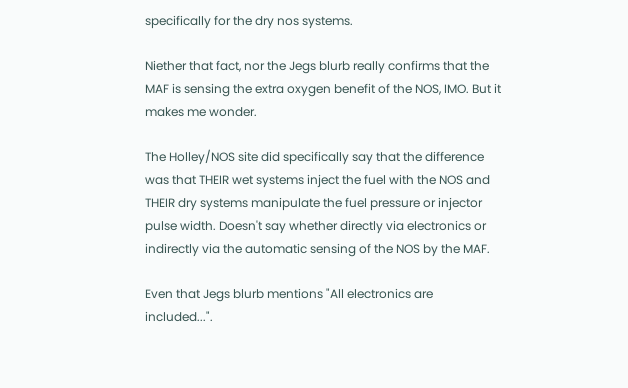specifically for the dry nos systems.

Niether that fact, nor the Jegs blurb really confirms that the MAF is sensing the extra oxygen benefit of the NOS, IMO. But it makes me wonder.

The Holley/NOS site did specifically say that the difference was that THEIR wet systems inject the fuel with the NOS and THEIR dry systems manipulate the fuel pressure or injector pulse width. Doesn't say whether directly via electronics or indirectly via the automatic sensing of the NOS by the MAF.

Even that Jegs blurb mentions "All electronics are included...".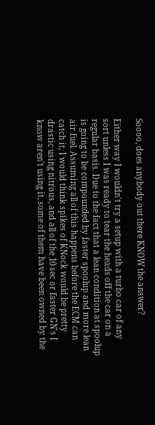Soooo, does anybody out there KNOW the answer?

Either way I wouldn't try a setup with a turbo car of any sort unless I was ready to tear the heads off the car on a regular basis. Due to the fact that a lean condition at spoolup is going to be compounded by faster spoolup and more lean air fuel. Assuming all of this happens before the ECM can catch it, I would think spikes of KNock would be pretty drastic using nitrous, and all of the 10 sec or faster GN's I know aren't using it, some of them have been owned by the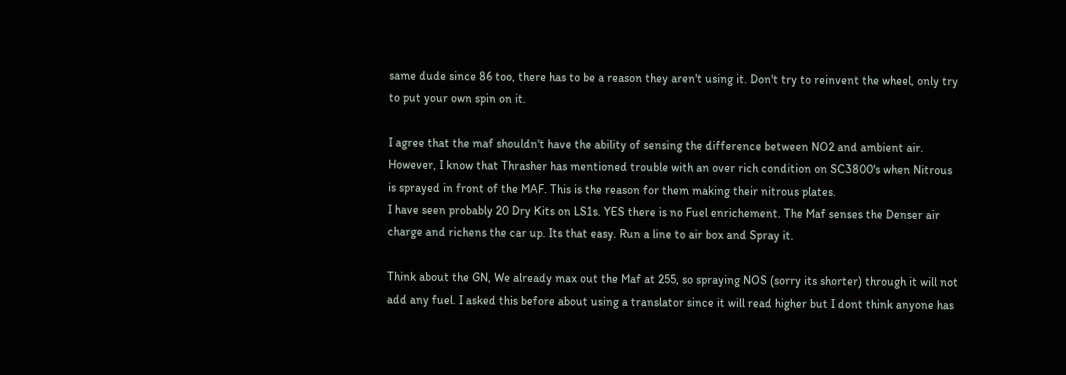same dude since 86 too, there has to be a reason they aren't using it. Don't try to reinvent the wheel, only try to put your own spin on it.

I agree that the maf shouldn't have the ability of sensing the difference between NO2 and ambient air. However, I know that Thrasher has mentioned trouble with an over rich condition on SC3800's when Nitrous is sprayed in front of the MAF. This is the reason for them making their nitrous plates.
I have seen probably 20 Dry Kits on LS1s. YES there is no Fuel enrichement. The Maf senses the Denser air charge and richens the car up. Its that easy. Run a line to air box and Spray it.

Think about the GN, We already max out the Maf at 255, so spraying NOS (sorry its shorter) through it will not add any fuel. I asked this before about using a translator since it will read higher but I dont think anyone has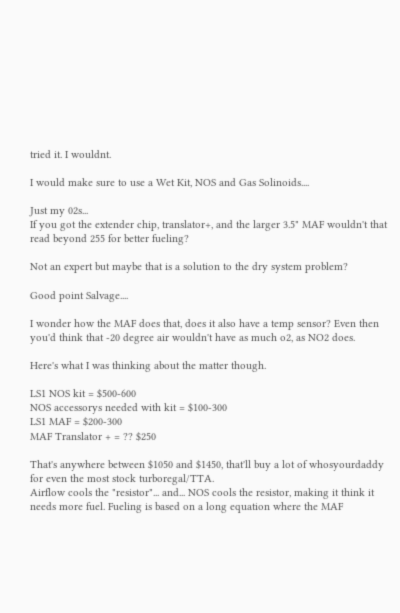tried it. I wouldnt.

I would make sure to use a Wet Kit, NOS and Gas Solinoids....

Just my 02s...
If you got the extender chip, translator+, and the larger 3.5" MAF wouldn't that read beyond 255 for better fueling?

Not an expert but maybe that is a solution to the dry system problem?

Good point Salvage....

I wonder how the MAF does that, does it also have a temp sensor? Even then you'd think that -20 degree air wouldn't have as much o2, as NO2 does.

Here's what I was thinking about the matter though.

LS1 NOS kit = $500-600
NOS accessorys needed with kit = $100-300
LS1 MAF = $200-300
MAF Translator + = ?? $250

That's anywhere between $1050 and $1450, that'll buy a lot of whosyourdaddy for even the most stock turboregal/TTA.
Airflow cools the "resistor"... and... NOS cools the resistor, making it think it needs more fuel. Fueling is based on a long equation where the MAF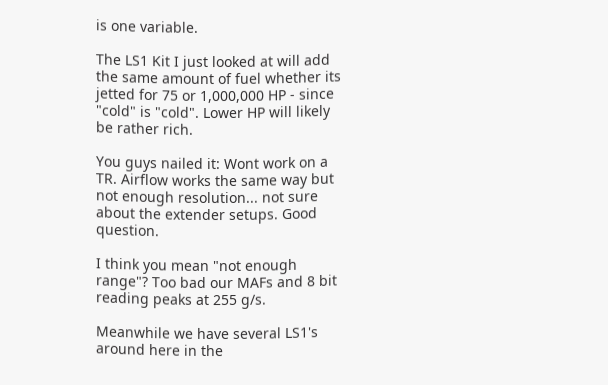is one variable.

The LS1 Kit I just looked at will add the same amount of fuel whether its jetted for 75 or 1,000,000 HP - since "cold" is "cold". Lower HP will likely be rather rich.

You guys nailed it: Wont work on a TR. Airflow works the same way but not enough resolution... not sure about the extender setups. Good question.

I think you mean "not enough range"? Too bad our MAFs and 8 bit reading peaks at 255 g/s.

Meanwhile we have several LS1's around here in the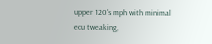upper 120's mph with minimal ecu tweaking,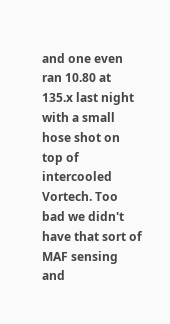and one even ran 10.80 at 135.x last night with a small hose shot on top of intercooled Vortech. Too bad we didn't have that sort of MAF sensing and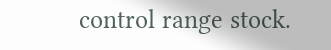control range stock.